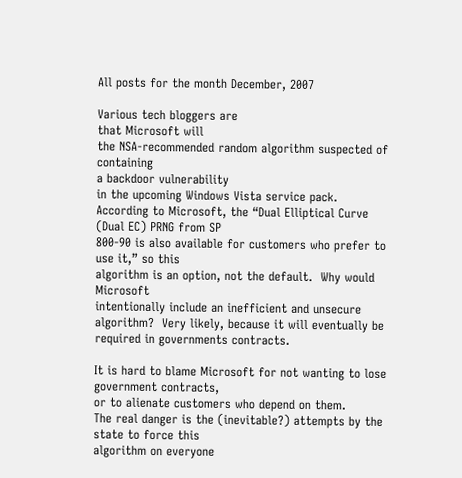All posts for the month December, 2007

Various tech bloggers are
that Microsoft will
the NSA-recommended random algorithm suspected of containing
a backdoor vulnerability
in the upcoming Windows Vista service pack.
According to Microsoft, the “Dual Elliptical Curve (Dual EC) PRNG from SP
800-90 is also available for customers who prefer to use it,” so this
algorithm is an option, not the default.  Why would Microsoft
intentionally include an inefficient and unsecure algorithm?  Very likely, because it will eventually be
required in governments contracts.

It is hard to blame Microsoft for not wanting to lose government contracts,
or to alienate customers who depend on them.
The real danger is the (inevitable?) attempts by the state to force this
algorithm on everyone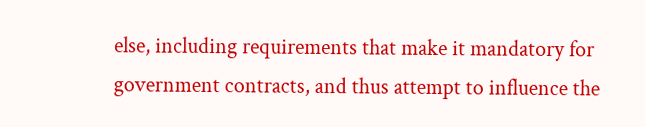else, including requirements that make it mandatory for
government contracts, and thus attempt to influence the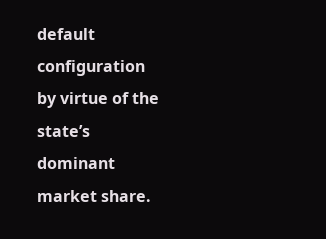default configuration
by virtue of the state’s dominant market share.